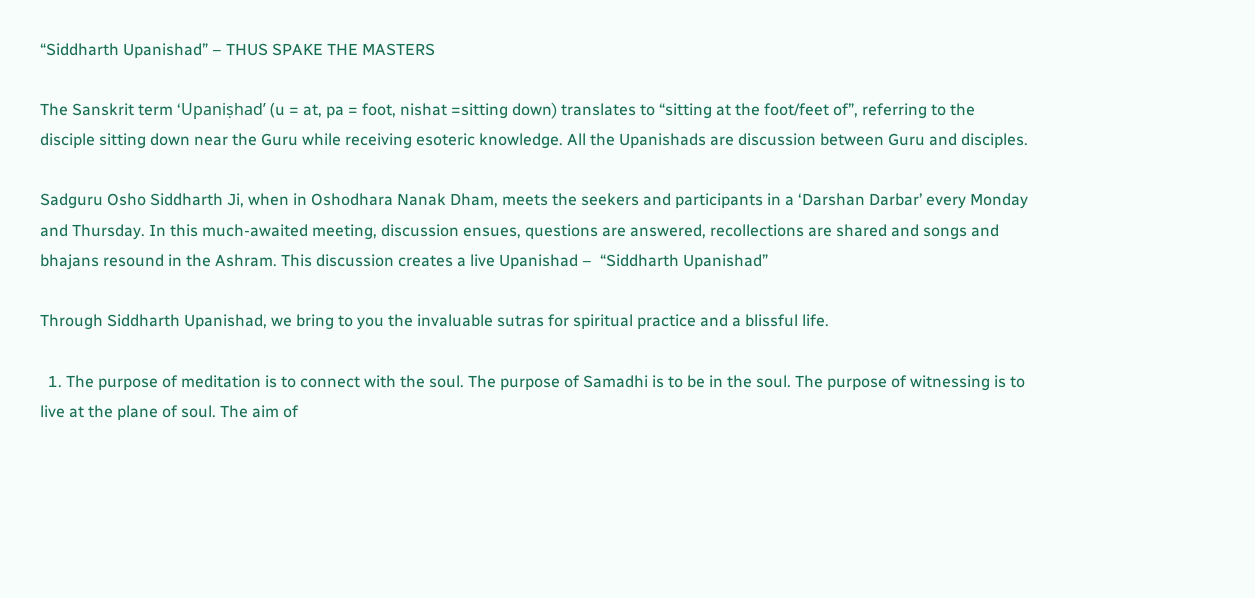“Siddharth Upanishad” – THUS SPAKE THE MASTERS

The Sanskrit term ‘Upaniṣhad’ (u = at, pa = foot, nishat =sitting down) translates to “sitting at the foot/feet of”, referring to the disciple sitting down near the Guru while receiving esoteric knowledge. All the Upanishads are discussion between Guru and disciples.

Sadguru Osho Siddharth Ji, when in Oshodhara Nanak Dham, meets the seekers and participants in a ‘Darshan Darbar’ every Monday and Thursday. In this much-awaited meeting, discussion ensues, questions are answered, recollections are shared and songs and bhajans resound in the Ashram. This discussion creates a live Upanishad –  “Siddharth Upanishad”

Through Siddharth Upanishad, we bring to you the invaluable sutras for spiritual practice and a blissful life.

  1. The purpose of meditation is to connect with the soul. The purpose of Samadhi is to be in the soul. The purpose of witnessing is to live at the plane of soul. The aim of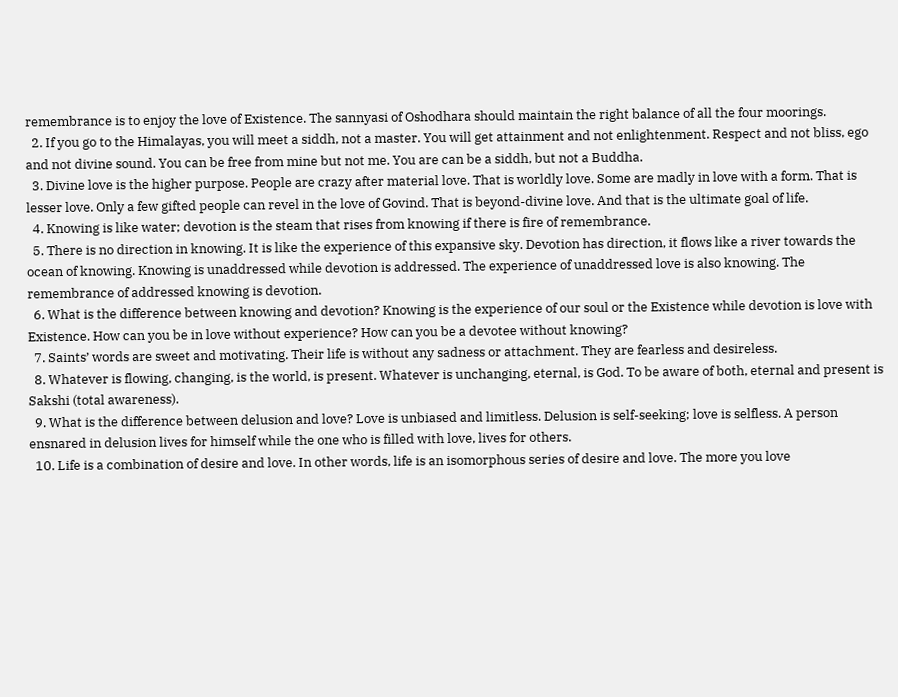remembrance is to enjoy the love of Existence. The sannyasi of Oshodhara should maintain the right balance of all the four moorings.
  2. If you go to the Himalayas, you will meet a siddh, not a master. You will get attainment and not enlightenment. Respect and not bliss, ego and not divine sound. You can be free from mine but not me. You are can be a siddh, but not a Buddha.
  3. Divine love is the higher purpose. People are crazy after material love. That is worldly love. Some are madly in love with a form. That is lesser love. Only a few gifted people can revel in the love of Govind. That is beyond-divine love. And that is the ultimate goal of life.
  4. Knowing is like water; devotion is the steam that rises from knowing if there is fire of remembrance.
  5. There is no direction in knowing. It is like the experience of this expansive sky. Devotion has direction, it flows like a river towards the ocean of knowing. Knowing is unaddressed while devotion is addressed. The experience of unaddressed love is also knowing. The remembrance of addressed knowing is devotion.
  6. What is the difference between knowing and devotion? Knowing is the experience of our soul or the Existence while devotion is love with Existence. How can you be in love without experience? How can you be a devotee without knowing?
  7. Saints’ words are sweet and motivating. Their life is without any sadness or attachment. They are fearless and desireless.
  8. Whatever is flowing, changing, is the world, is present. Whatever is unchanging, eternal, is God. To be aware of both, eternal and present is Sakshi (total awareness).
  9. What is the difference between delusion and love? Love is unbiased and limitless. Delusion is self-seeking; love is selfless. A person ensnared in delusion lives for himself while the one who is filled with love, lives for others.
  10. Life is a combination of desire and love. In other words, life is an isomorphous series of desire and love. The more you love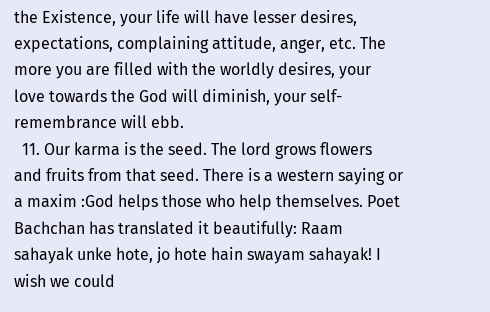the Existence, your life will have lesser desires, expectations, complaining attitude, anger, etc. The more you are filled with the worldly desires, your love towards the God will diminish, your self-remembrance will ebb.
  11. Our karma is the seed. The lord grows flowers and fruits from that seed. There is a western saying or a maxim :God helps those who help themselves. Poet Bachchan has translated it beautifully: Raam sahayak unke hote, jo hote hain swayam sahayak! I wish we could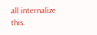all internalize this.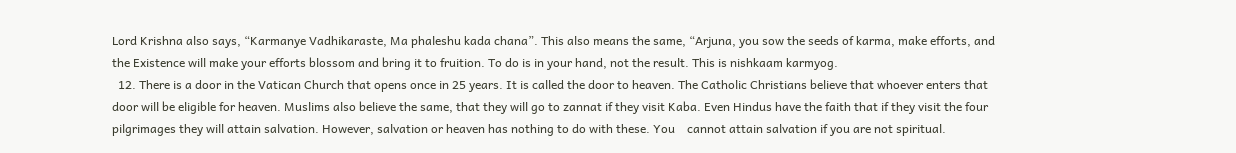Lord Krishna also says, “Karmanye Vadhikaraste, Ma phaleshu kada chana”. This also means the same, “Arjuna, you sow the seeds of karma, make efforts, and the Existence will make your efforts blossom and bring it to fruition. To do is in your hand, not the result. This is nishkaam karmyog.
  12. There is a door in the Vatican Church that opens once in 25 years. It is called the door to heaven. The Catholic Christians believe that whoever enters that door will be eligible for heaven. Muslims also believe the same, that they will go to zannat if they visit Kaba. Even Hindus have the faith that if they visit the four pilgrimages they will attain salvation. However, salvation or heaven has nothing to do with these. You    cannot attain salvation if you are not spiritual.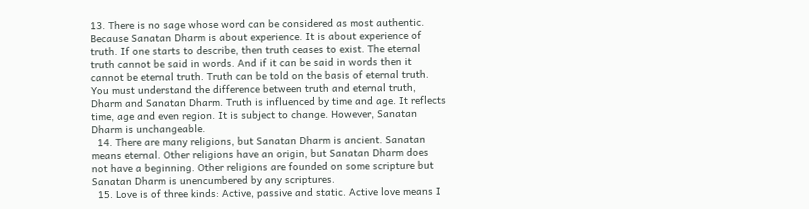13. There is no sage whose word can be considered as most authentic. Because Sanatan Dharm is about experience. It is about experience of truth. If one starts to describe, then truth ceases to exist. The eternal truth cannot be said in words. And if it can be said in words then it cannot be eternal truth. Truth can be told on the basis of eternal truth. You must understand the difference between truth and eternal truth, Dharm and Sanatan Dharm. Truth is influenced by time and age. It reflects time, age and even region. It is subject to change. However, Sanatan Dharm is unchangeable.
  14. There are many religions, but Sanatan Dharm is ancient. Sanatan means eternal. Other religions have an origin, but Sanatan Dharm does not have a beginning. Other religions are founded on some scripture but Sanatan Dharm is unencumbered by any scriptures.
  15. Love is of three kinds: Active, passive and static. Active love means I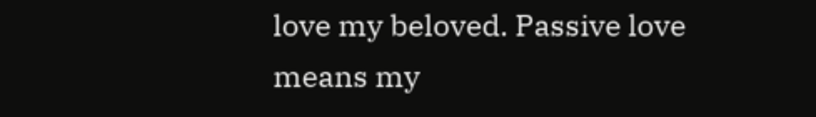love my beloved. Passive love means my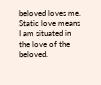beloved loves me. Static love means I am situated in the love of the beloved.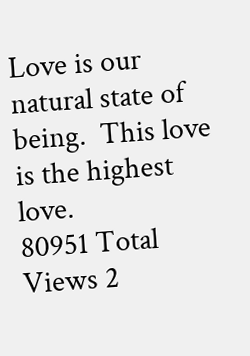Love is our natural state of being.  This love is the highest love.
80951 Total Views 2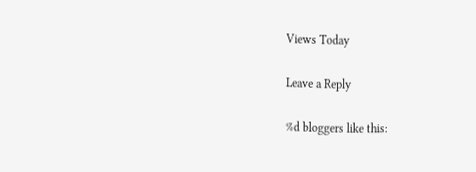Views Today

Leave a Reply

%d bloggers like this: